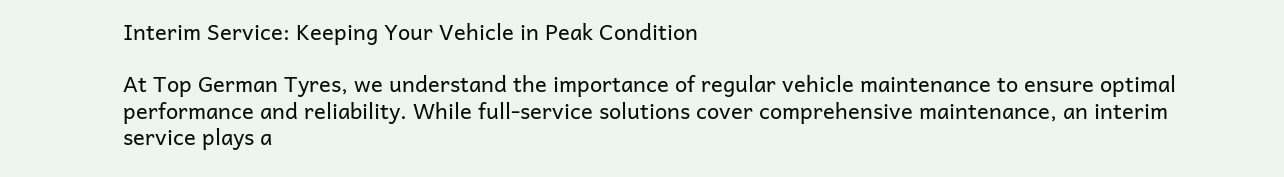Interim Service: Keeping Your Vehicle in Peak Condition

At Top German Tyres, we understand the importance of regular vehicle maintenance to ensure optimal performance and reliability. While full-service solutions cover comprehensive maintenance, an interim service plays a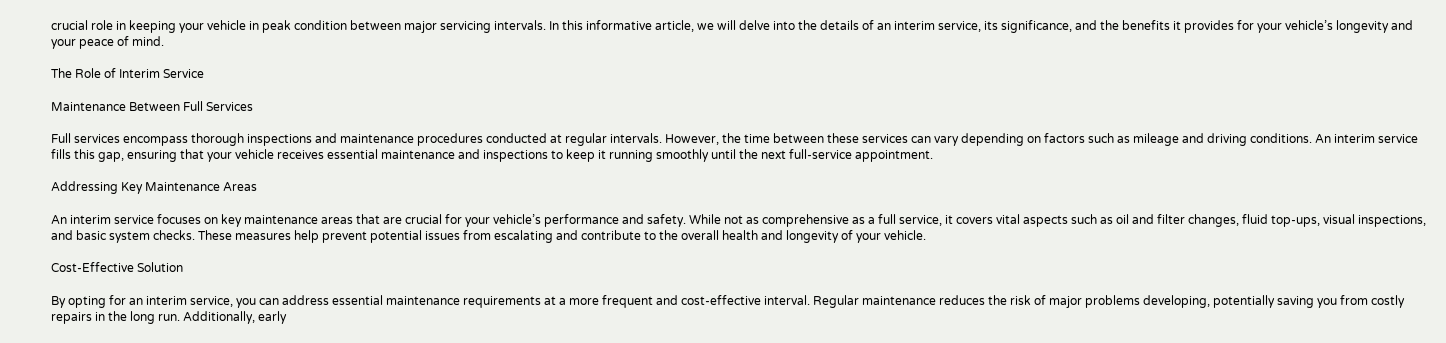crucial role in keeping your vehicle in peak condition between major servicing intervals. In this informative article, we will delve into the details of an interim service, its significance, and the benefits it provides for your vehicle’s longevity and your peace of mind.

The Role of Interim Service

Maintenance Between Full Services

Full services encompass thorough inspections and maintenance procedures conducted at regular intervals. However, the time between these services can vary depending on factors such as mileage and driving conditions. An interim service fills this gap, ensuring that your vehicle receives essential maintenance and inspections to keep it running smoothly until the next full-service appointment.

Addressing Key Maintenance Areas

An interim service focuses on key maintenance areas that are crucial for your vehicle’s performance and safety. While not as comprehensive as a full service, it covers vital aspects such as oil and filter changes, fluid top-ups, visual inspections, and basic system checks. These measures help prevent potential issues from escalating and contribute to the overall health and longevity of your vehicle.

Cost-Effective Solution

By opting for an interim service, you can address essential maintenance requirements at a more frequent and cost-effective interval. Regular maintenance reduces the risk of major problems developing, potentially saving you from costly repairs in the long run. Additionally, early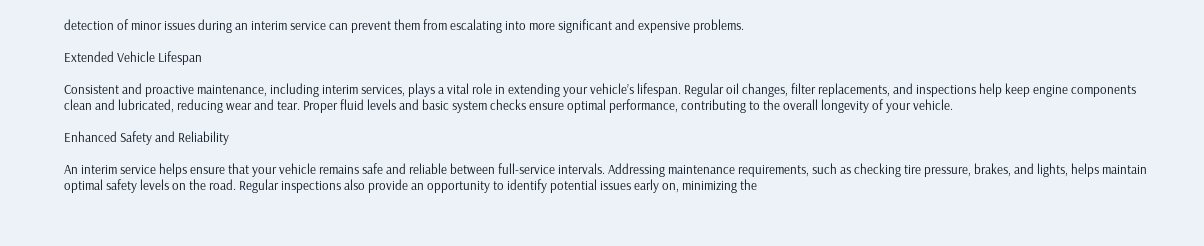detection of minor issues during an interim service can prevent them from escalating into more significant and expensive problems.

Extended Vehicle Lifespan

Consistent and proactive maintenance, including interim services, plays a vital role in extending your vehicle’s lifespan. Regular oil changes, filter replacements, and inspections help keep engine components clean and lubricated, reducing wear and tear. Proper fluid levels and basic system checks ensure optimal performance, contributing to the overall longevity of your vehicle.

Enhanced Safety and Reliability

An interim service helps ensure that your vehicle remains safe and reliable between full-service intervals. Addressing maintenance requirements, such as checking tire pressure, brakes, and lights, helps maintain optimal safety levels on the road. Regular inspections also provide an opportunity to identify potential issues early on, minimizing the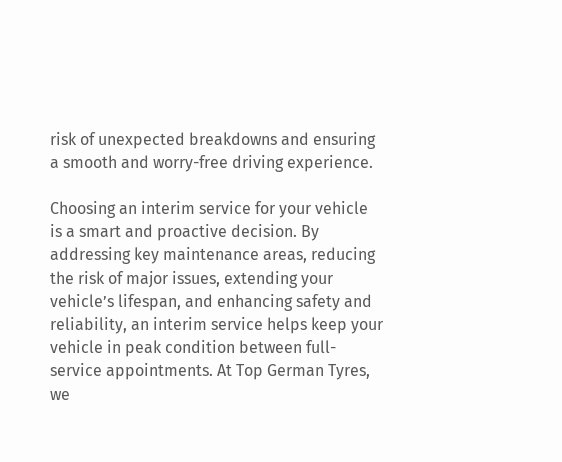risk of unexpected breakdowns and ensuring a smooth and worry-free driving experience.

Choosing an interim service for your vehicle is a smart and proactive decision. By addressing key maintenance areas, reducing the risk of major issues, extending your vehicle’s lifespan, and enhancing safety and reliability, an interim service helps keep your vehicle in peak condition between full-service appointments. At Top German Tyres, we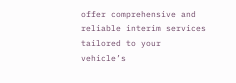offer comprehensive and reliable interim services tailored to your vehicle’s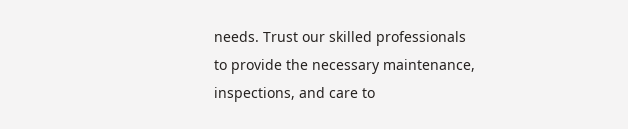needs. Trust our skilled professionals to provide the necessary maintenance, inspections, and care to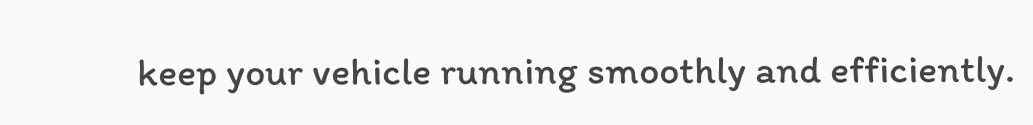keep your vehicle running smoothly and efficiently.